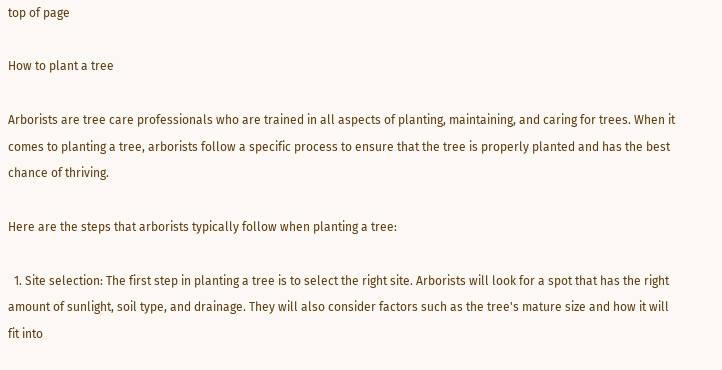top of page

How to plant a tree

Arborists are tree care professionals who are trained in all aspects of planting, maintaining, and caring for trees. When it comes to planting a tree, arborists follow a specific process to ensure that the tree is properly planted and has the best chance of thriving.

Here are the steps that arborists typically follow when planting a tree:

  1. Site selection: The first step in planting a tree is to select the right site. Arborists will look for a spot that has the right amount of sunlight, soil type, and drainage. They will also consider factors such as the tree's mature size and how it will fit into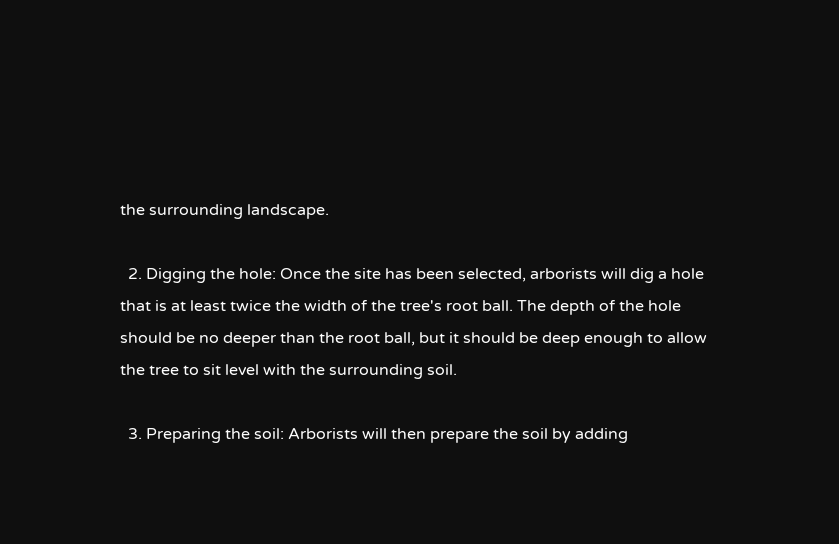the surrounding landscape.

  2. Digging the hole: Once the site has been selected, arborists will dig a hole that is at least twice the width of the tree's root ball. The depth of the hole should be no deeper than the root ball, but it should be deep enough to allow the tree to sit level with the surrounding soil.

  3. Preparing the soil: Arborists will then prepare the soil by adding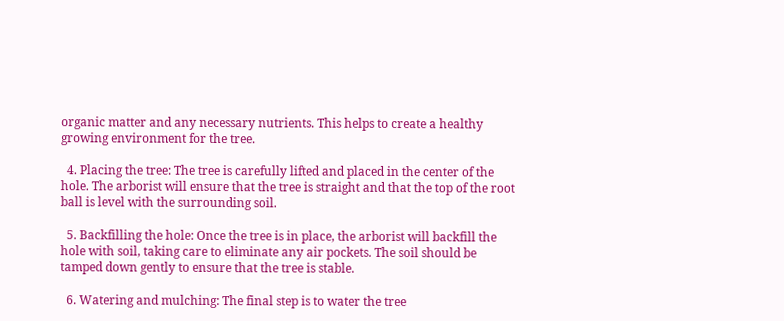organic matter and any necessary nutrients. This helps to create a healthy growing environment for the tree.

  4. Placing the tree: The tree is carefully lifted and placed in the center of the hole. The arborist will ensure that the tree is straight and that the top of the root ball is level with the surrounding soil.

  5. Backfilling the hole: Once the tree is in place, the arborist will backfill the hole with soil, taking care to eliminate any air pockets. The soil should be tamped down gently to ensure that the tree is stable.

  6. Watering and mulching: The final step is to water the tree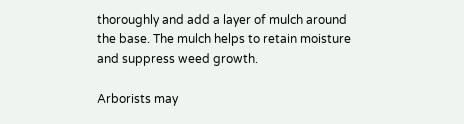thoroughly and add a layer of mulch around the base. The mulch helps to retain moisture and suppress weed growth.

Arborists may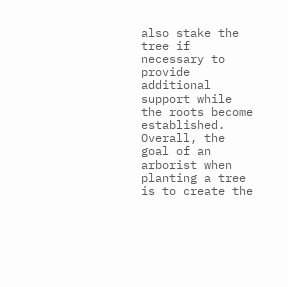also stake the tree if necessary to provide additional support while the roots become established. Overall, the goal of an arborist when planting a tree is to create the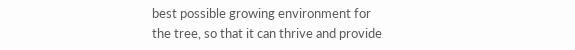best possible growing environment for the tree, so that it can thrive and provide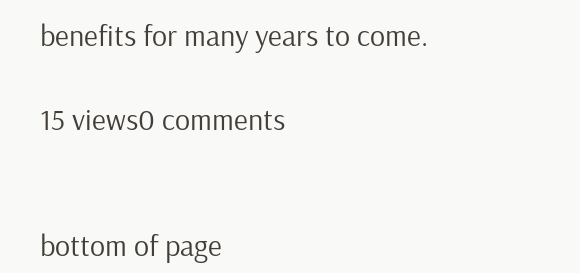benefits for many years to come.

15 views0 comments


bottom of page